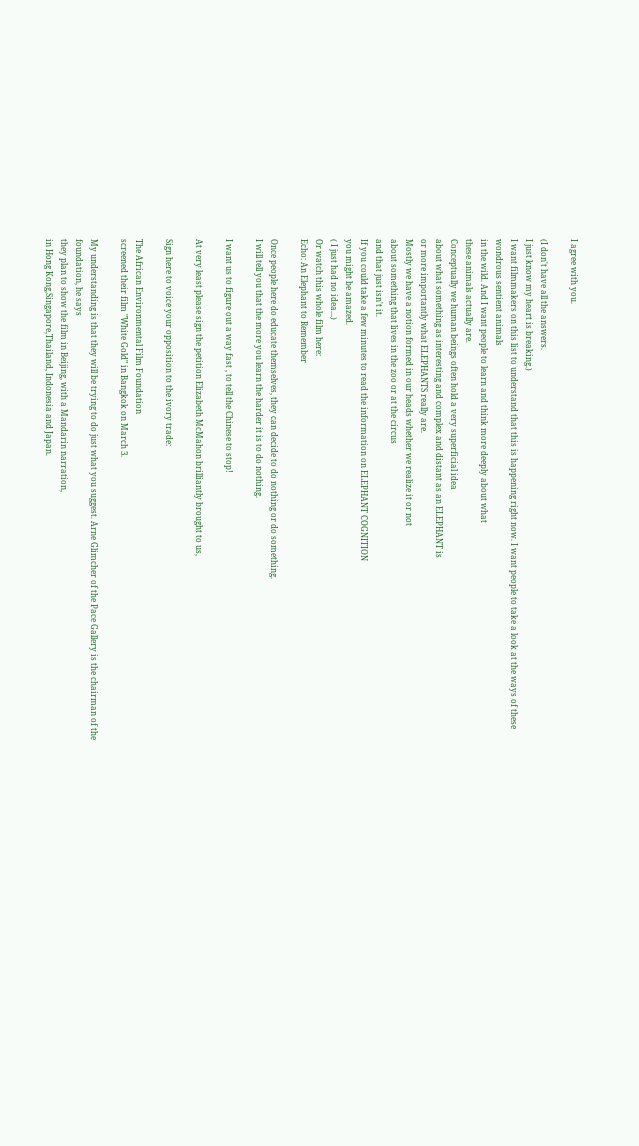I agree with you.

(I don't have all the answers.
I just know my heart is breaking.)
I want filmmakers on this list to understand that this is happening right now. I want people to take a look at the ways of these wondrous sentient animals
in the wild. And I want people to learn and think more deeply about what
these animals actually are.
Conceptually we human beings often hold a very superficial idea
about what something as interesting and complex and distant as an ELEPHANT is
or more importantly what ELEPHANTS really are.
Mostly we have a notion formed in our heads whether we realize it or not
about something that lives in the zoo or at the circus
and that just isn't it.
If you could take a few minutes to read the information on ELEPHANT COGNITION
you might be amazed.
( I just had no idea...)
Or watch this whole film here:
Echo: An Elephant to Remember

Once people here do educate themselves, they can decide to do nothing or do something.
I will tell you that the more you learn the harder it is to do nothing.

I want us to figure out a way fast , to tell the Chinese to stop!

At very least please sign the petition Elizabeth McMahon brilliantly brought to us,

Sign here to voice your opposition to the ivory trade:

The African Environmental Film Foundation
screened their film "White Gold" in Bangkok on March 3.

My understanding is that they will be trying to do just what you suggest. Arne Glimcher of the Pace Gallery is the chairman of the foundation, he says
they plan to show the film in Beijing, with a Mandarin narration,
in Hong Kong,Singapore,Thailand, Indonesia and Japan.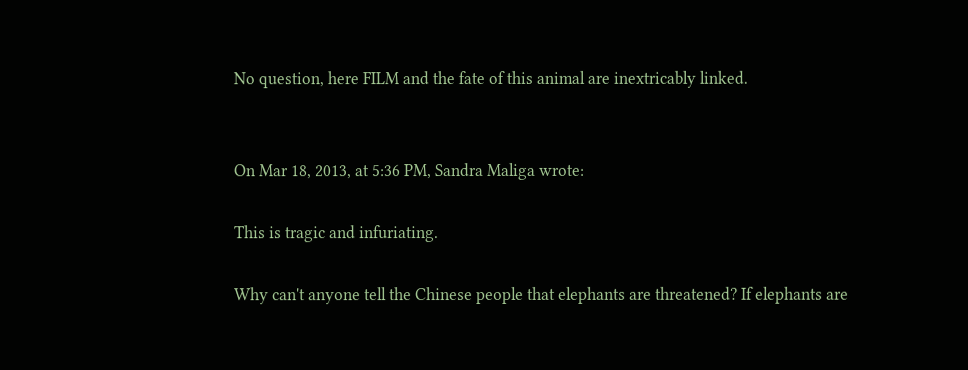No question, here FILM and the fate of this animal are inextricably linked.


On Mar 18, 2013, at 5:36 PM, Sandra Maliga wrote:

This is tragic and infuriating.

Why can't anyone tell the Chinese people that elephants are threatened? If elephants are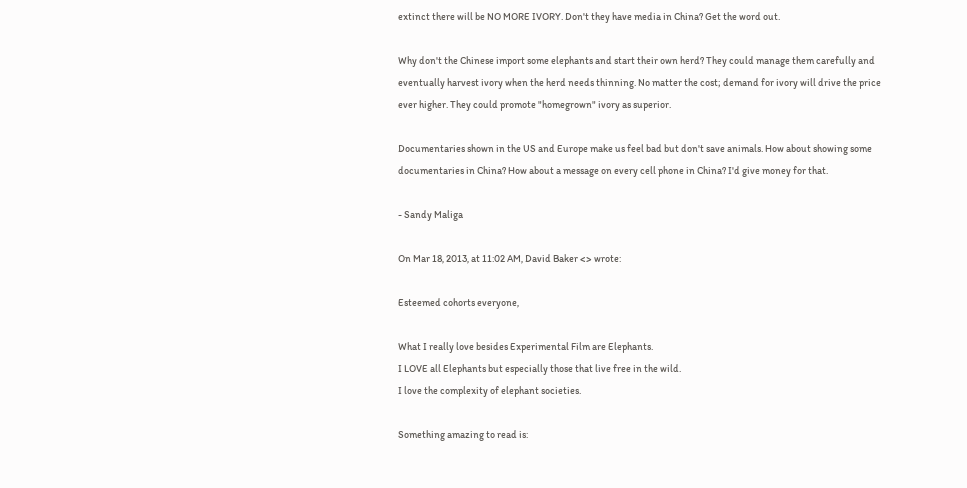extinct there will be NO MORE IVORY. Don't they have media in China? Get the word out.

Why don't the Chinese import some elephants and start their own herd? They could manage them carefully and eventually harvest ivory when the herd needs thinning. No matter the cost; demand for ivory will drive the price ever higher. They could promote "homegrown" ivory as superior.

Documentaries shown in the US and Europe make us feel bad but don't save animals. How about showing some documentaries in China? How about a message on every cell phone in China? I'd give money for that.

- Sandy Maliga

On Mar 18, 2013, at 11:02 AM, David Baker <> wrote:

Esteemed cohorts everyone,

What I really love besides Experimental Film are Elephants.
I LOVE all Elephants but especially those that live free in the wild.
I love the complexity of elephant societies.

Something amazing to read is: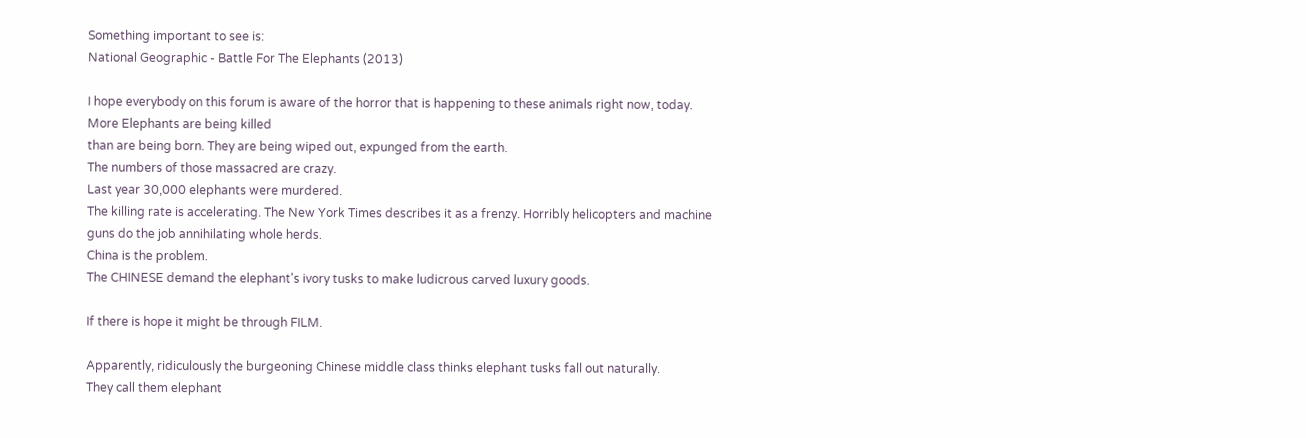Something important to see is:
National Geographic - Battle For The Elephants (2013)

I hope everybody on this forum is aware of the horror that is happening to these animals right now, today.
More Elephants are being killed
than are being born. They are being wiped out, expunged from the earth.
The numbers of those massacred are crazy.
Last year 30,000 elephants were murdered.
The killing rate is accelerating. The New York Times describes it as a frenzy. Horribly helicopters and machine guns do the job annihilating whole herds.
China is the problem.
The CHINESE demand the elephant's ivory tusks to make ludicrous carved luxury goods.

If there is hope it might be through FILM.

Apparently, ridiculously the burgeoning Chinese middle class thinks elephant tusks fall out naturally.
They call them elephant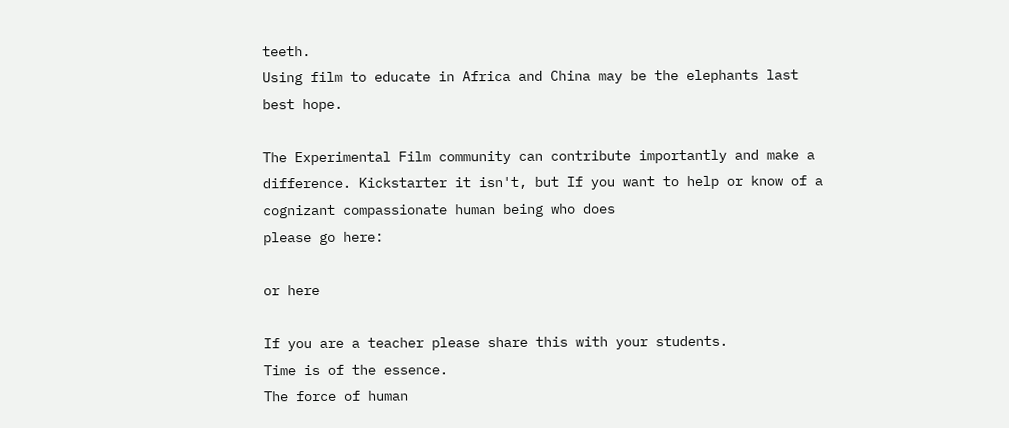teeth.
Using film to educate in Africa and China may be the elephants last best hope.

The Experimental Film community can contribute importantly and make a difference. Kickstarter it isn't, but If you want to help or know of a cognizant compassionate human being who does
please go here:

or here

If you are a teacher please share this with your students.
Time is of the essence.
The force of human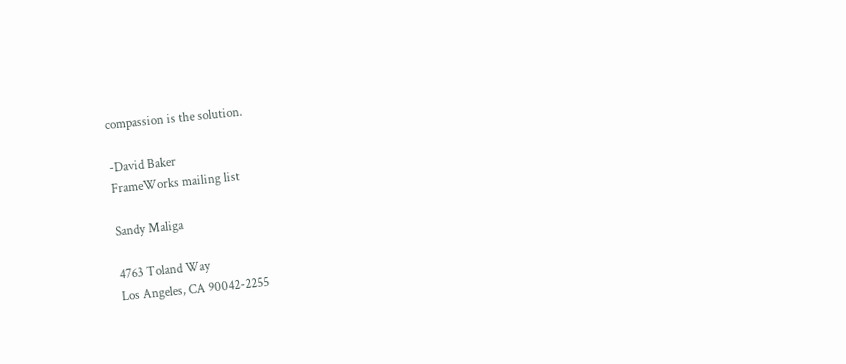compassion is the solution.

-David Baker
FrameWorks mailing list

Sandy Maliga

4763 Toland Way
Los Angeles, CA 90042-2255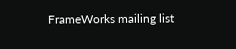FrameWorks mailing list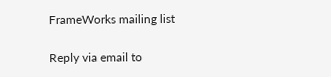FrameWorks mailing list

Reply via email to